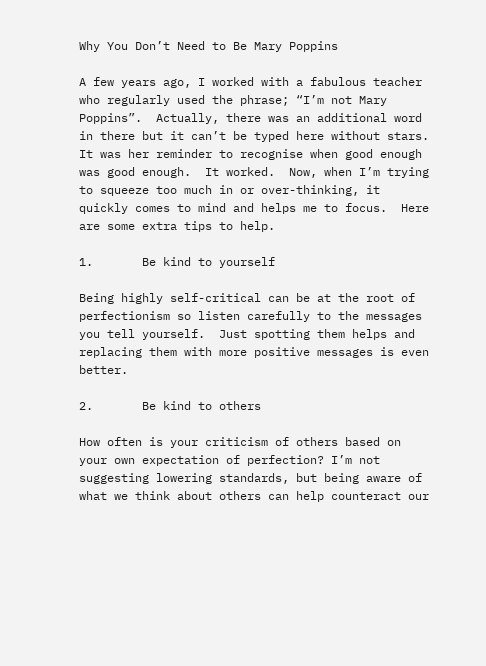Why You Don’t Need to Be Mary Poppins

A few years ago, I worked with a fabulous teacher who regularly used the phrase; “I’m not Mary Poppins”.  Actually, there was an additional word in there but it can’t be typed here without stars.  It was her reminder to recognise when good enough was good enough.  It worked.  Now, when I’m trying to squeeze too much in or over-thinking, it quickly comes to mind and helps me to focus.  Here are some extra tips to help.

1.       Be kind to yourself

Being highly self-critical can be at the root of perfectionism so listen carefully to the messages you tell yourself.  Just spotting them helps and replacing them with more positive messages is even better.

2.       Be kind to others

How often is your criticism of others based on your own expectation of perfection? I’m not suggesting lowering standards, but being aware of what we think about others can help counteract our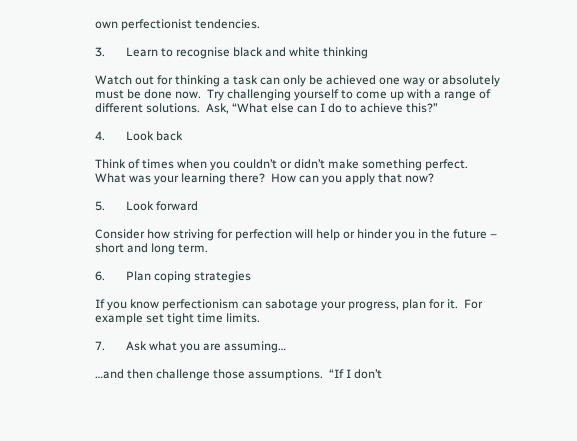own perfectionist tendencies.

3.       Learn to recognise black and white thinking

Watch out for thinking a task can only be achieved one way or absolutely must be done now.  Try challenging yourself to come up with a range of different solutions.  Ask, “What else can I do to achieve this?”

4.       Look back

Think of times when you couldn’t or didn’t make something perfect.  What was your learning there?  How can you apply that now?

5.       Look forward

Consider how striving for perfection will help or hinder you in the future – short and long term.

6.       Plan coping strategies

If you know perfectionism can sabotage your progress, plan for it.  For example set tight time limits.

7.       Ask what you are assuming…

…and then challenge those assumptions.  “If I don’t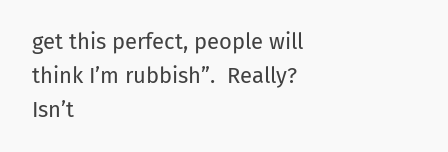get this perfect, people will think I’m rubbish”.  Really?  Isn’t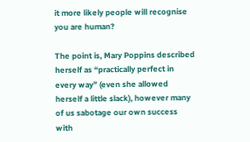it more likely people will recognise you are human?

The point is, Mary Poppins described herself as “practically perfect in every way” (even she allowed herself a little slack), however many of us sabotage our own success with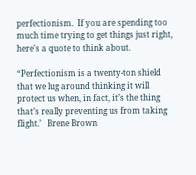perfectionism.  If you are spending too much time trying to get things just right, here's a quote to think about.

“Perfectionism is a twenty-ton shield that we lug around thinking it will protect us when, in fact, it’s the thing that’s really preventing us from taking flight.’   Brene Brown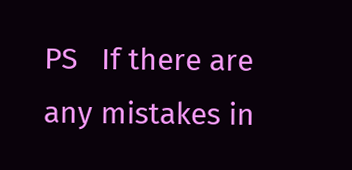PS   If there are any mistakes in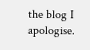the blog I apologise.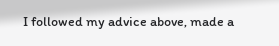I followed my advice above, made a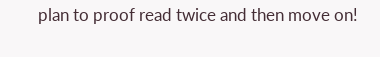plan to proof read twice and then move on!